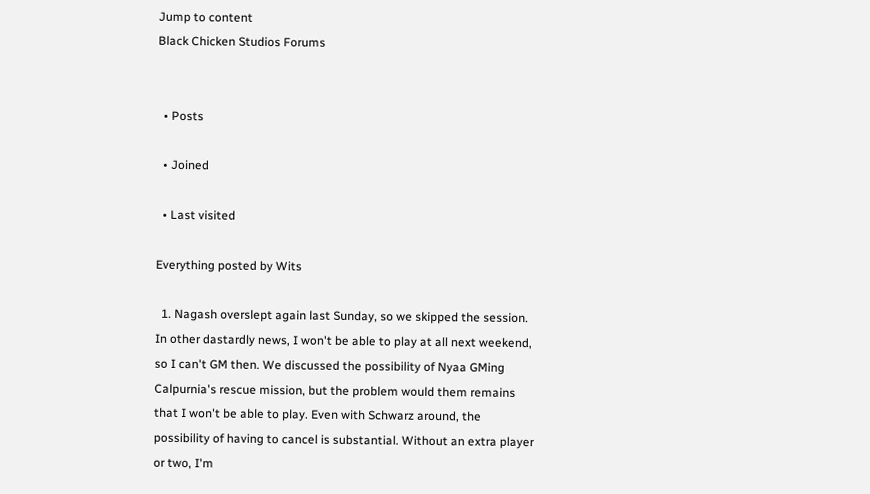Jump to content
Black Chicken Studios Forums


  • Posts

  • Joined

  • Last visited

Everything posted by Wits

  1. Nagash overslept again last Sunday, so we skipped the session. In other dastardly news, I won't be able to play at all next weekend, so I can't GM then. We discussed the possibility of Nyaa GMing Calpurnia's rescue mission, but the problem would them remains that I won't be able to play. Even with Schwarz around, the possibility of having to cancel is substantial. Without an extra player or two, I'm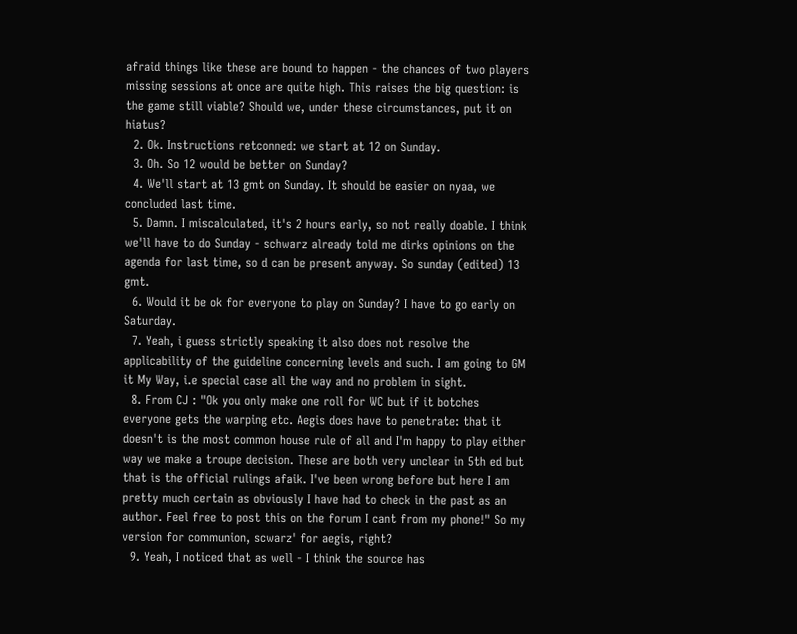afraid things like these are bound to happen - the chances of two players missing sessions at once are quite high. This raises the big question: is the game still viable? Should we, under these circumstances, put it on hiatus?
  2. Ok. Instructions retconned: we start at 12 on Sunday.
  3. Oh. So 12 would be better on Sunday?
  4. We'll start at 13 gmt on Sunday. It should be easier on nyaa, we concluded last time.
  5. Damn. I miscalculated, it's 2 hours early, so not really doable. I think we'll have to do Sunday - schwarz already told me dirks opinions on the agenda for last time, so d can be present anyway. So sunday (edited) 13 gmt.
  6. Would it be ok for everyone to play on Sunday? I have to go early on Saturday.
  7. Yeah, i guess strictly speaking it also does not resolve the applicability of the guideline concerning levels and such. I am going to GM it My Way, i.e special case all the way and no problem in sight.
  8. From CJ : "Ok you only make one roll for WC but if it botches everyone gets the warping etc. Aegis does have to penetrate: that it doesn't is the most common house rule of all and I'm happy to play either way we make a troupe decision. These are both very unclear in 5th ed but that is the official rulings afaik. I've been wrong before but here I am pretty much certain as obviously I have had to check in the past as an author. Feel free to post this on the forum I cant from my phone!" So my version for communion, scwarz' for aegis, right?
  9. Yeah, I noticed that as well - I think the source has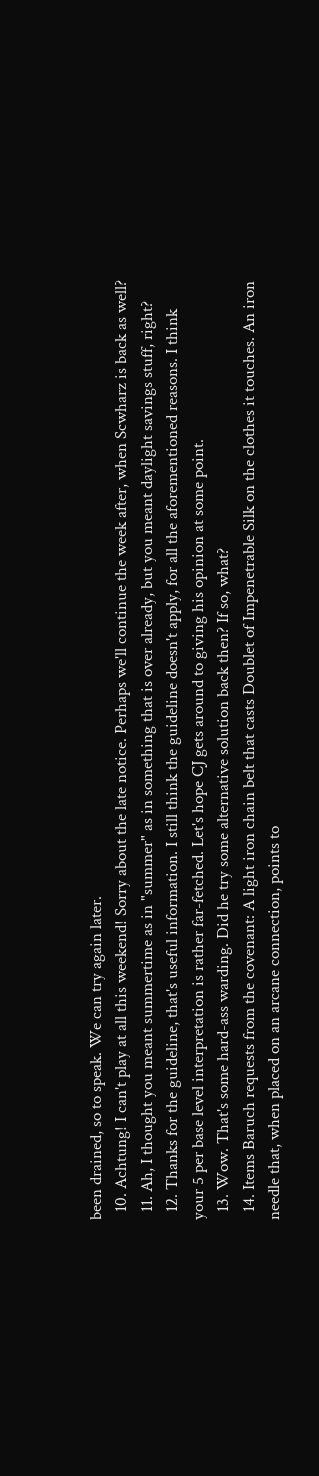been drained, so to speak. We can try again later.
  10. Achtung! I can't play at all this weekend! Sorry about the late notice. Perhaps we'll continue the week after, when Scwharz is back as well?
  11. Ah, I thought you meant summertime as in "summer" as in something that is over already, but you meant daylight savings stuff, right?
  12. Thanks for the guideline, that's useful information. I still think the guideline doesn't apply, for all the aforementioned reasons. I think your 5 per base level interpretation is rather far-fetched. Let's hope CJ gets around to giving his opinion at some point.
  13. Wow. That's some hard-ass warding. Did he try some alternative solution back then? If so, what?
  14. Items Baruch requests from the covenant: A light iron chain belt that casts Doublet of Impenetrable Silk on the clothes it touches. An iron needle that, when placed on an arcane connection, points to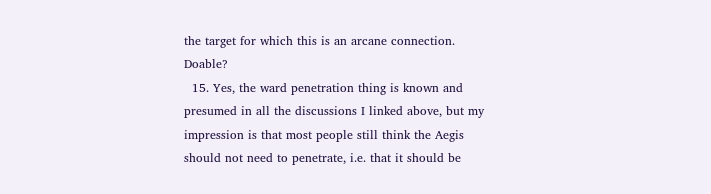the target for which this is an arcane connection. Doable?
  15. Yes, the ward penetration thing is known and presumed in all the discussions I linked above, but my impression is that most people still think the Aegis should not need to penetrate, i.e. that it should be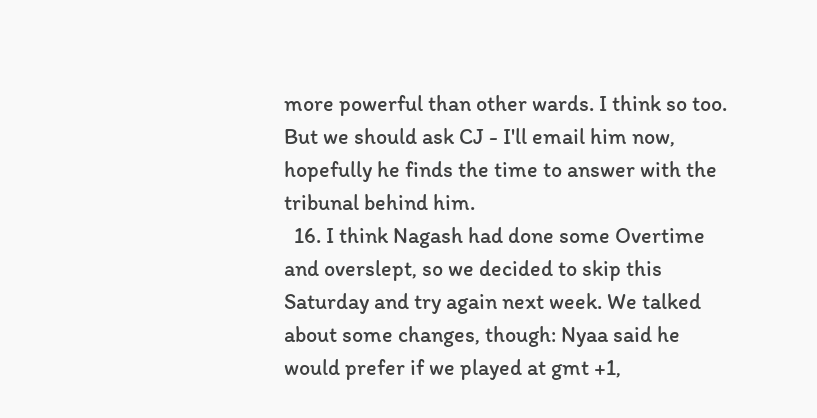more powerful than other wards. I think so too. But we should ask CJ - I'll email him now, hopefully he finds the time to answer with the tribunal behind him.
  16. I think Nagash had done some Overtime and overslept, so we decided to skip this Saturday and try again next week. We talked about some changes, though: Nyaa said he would prefer if we played at gmt +1,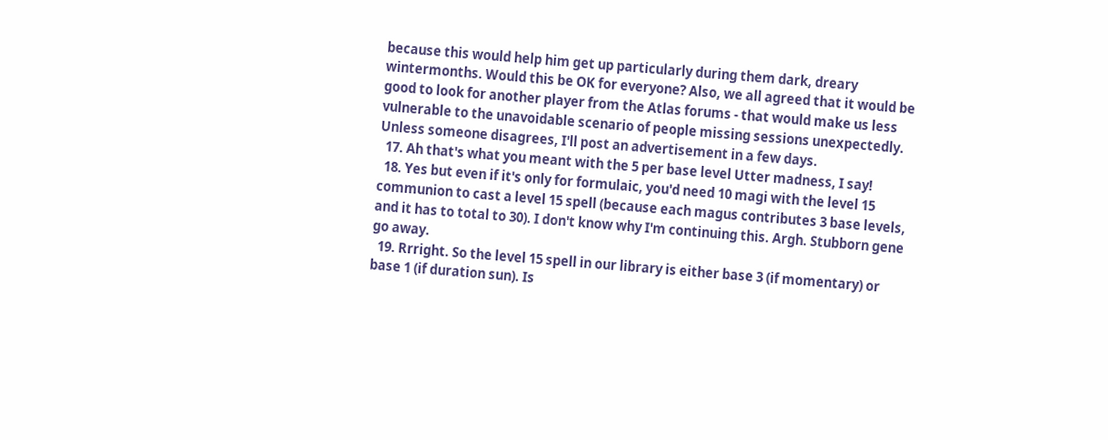because this would help him get up particularly during them dark, dreary wintermonths. Would this be OK for everyone? Also, we all agreed that it would be good to look for another player from the Atlas forums - that would make us less vulnerable to the unavoidable scenario of people missing sessions unexpectedly. Unless someone disagrees, I'll post an advertisement in a few days.
  17. Ah that's what you meant with the 5 per base level Utter madness, I say!
  18. Yes but even if it's only for formulaic, you'd need 10 magi with the level 15 communion to cast a level 15 spell (because each magus contributes 3 base levels, and it has to total to 30). I don't know why I'm continuing this. Argh. Stubborn gene go away.
  19. Rrright. So the level 15 spell in our library is either base 3 (if momentary) or base 1 (if duration sun). Is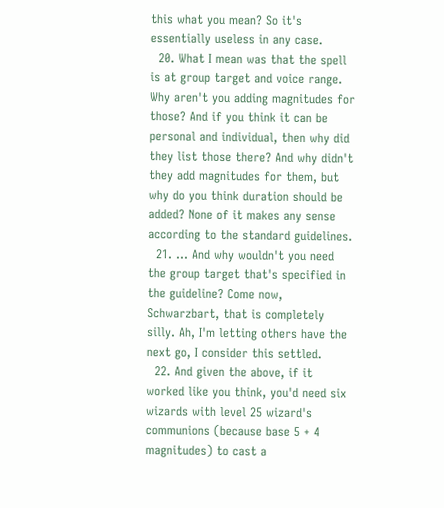this what you mean? So it's essentially useless in any case.
  20. What I mean was that the spell is at group target and voice range. Why aren't you adding magnitudes for those? And if you think it can be personal and individual, then why did they list those there? And why didn't they add magnitudes for them, but why do you think duration should be added? None of it makes any sense according to the standard guidelines.
  21. ... And why wouldn't you need the group target that's specified in the guideline? Come now, Schwarzbart, that is completely silly. Ah, I'm letting others have the next go, I consider this settled.
  22. And given the above, if it worked like you think, you'd need six wizards with level 25 wizard's communions (because base 5 + 4 magnitudes) to cast a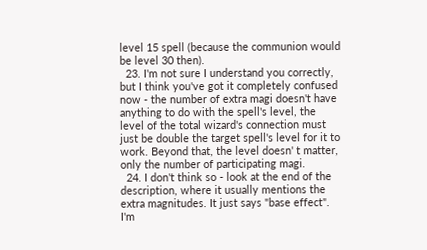level 15 spell (because the communion would be level 30 then).
  23. I'm not sure I understand you correctly, but I think you've got it completely confused now - the number of extra magi doesn't have anything to do with the spell's level, the level of the total wizard's connection must just be double the target spell's level for it to work. Beyond that, the level doesn' t matter, only the number of participating magi.
  24. I don't think so - look at the end of the description, where it usually mentions the extra magnitudes. It just says "base effect". I'm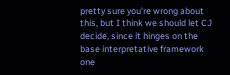pretty sure you're wrong about this, but I think we should let CJ decide, since it hinges on the base interpretative framework one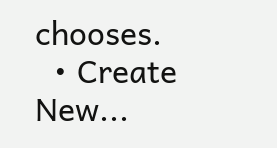chooses.
  • Create New...